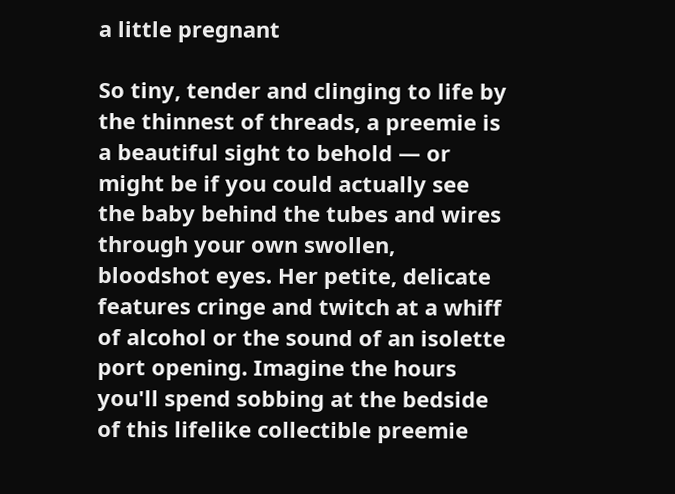a little pregnant

So tiny, tender and clinging to life by the thinnest of threads, a preemie is a beautiful sight to behold — or might be if you could actually see the baby behind the tubes and wires through your own swollen, bloodshot eyes. Her petite, delicate features cringe and twitch at a whiff of alcohol or the sound of an isolette port opening. Imagine the hours you'll spend sobbing at the bedside of this lifelike collectible preemie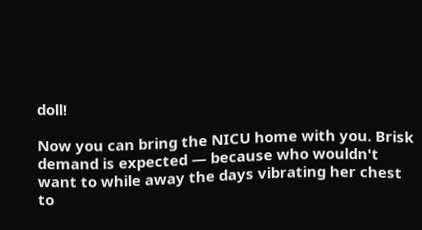doll!

Now you can bring the NICU home with you. Brisk demand is expected — because who wouldn't want to while away the days vibrating her chest to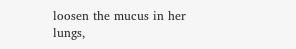loosen the mucus in her lungs,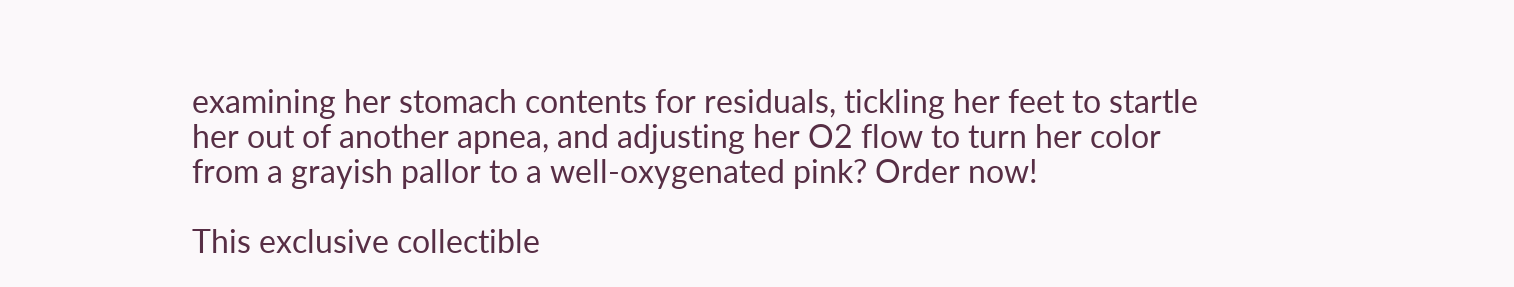examining her stomach contents for residuals, tickling her feet to startle her out of another apnea, and adjusting her O2 flow to turn her color from a grayish pallor to a well-oxygenated pink? Order now!

This exclusive collectible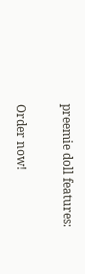preemie doll features:

Order now!